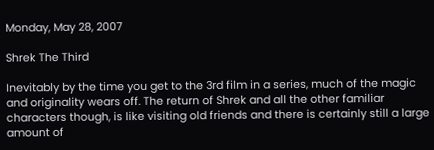Monday, May 28, 2007

Shrek The Third

Inevitably by the time you get to the 3rd film in a series, much of the magic and originality wears off. The return of Shrek and all the other familiar characters though, is like visiting old friends and there is certainly still a large amount of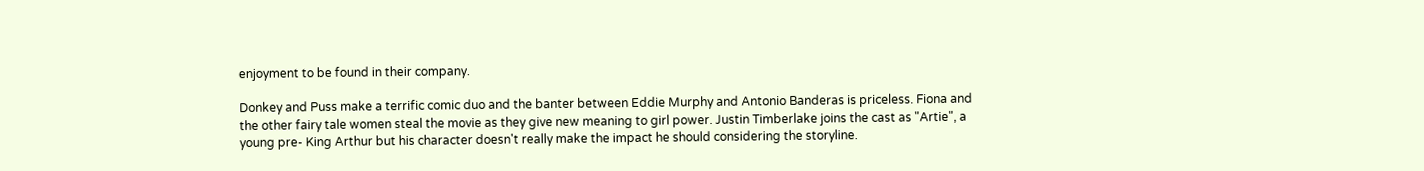enjoyment to be found in their company.

Donkey and Puss make a terrific comic duo and the banter between Eddie Murphy and Antonio Banderas is priceless. Fiona and the other fairy tale women steal the movie as they give new meaning to girl power. Justin Timberlake joins the cast as "Artie", a young pre- King Arthur but his character doesn't really make the impact he should considering the storyline.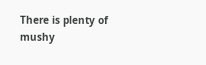There is plenty of mushy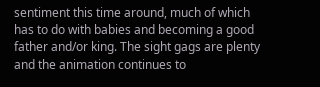sentiment this time around, much of which has to do with babies and becoming a good father and/or king. The sight gags are plenty and the animation continues to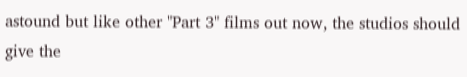astound but like other "Part 3" films out now, the studios should give the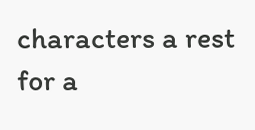characters a rest for a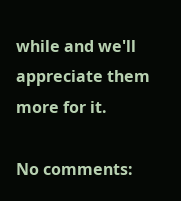while and we'll appreciate them more for it.

No comments: